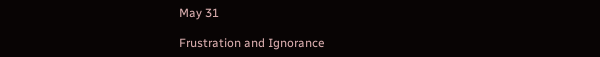May 31

Frustration and Ignorance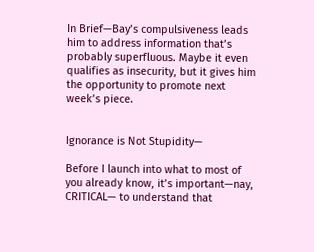In Brief—Bay’s compulsiveness leads him to address information that’s probably superfluous. Maybe it even qualifies as insecurity, but it gives him the opportunity to promote next week’s piece.


Ignorance is Not Stupidity—

Before I launch into what to most of you already know, it’s important—nay, CRITICAL— to understand that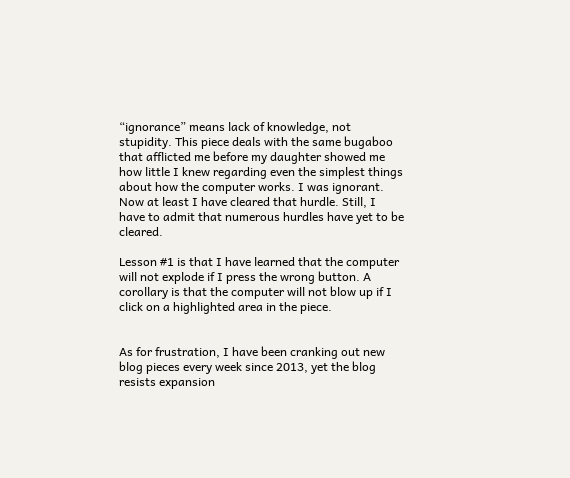“ignorance” means lack of knowledge, not stupidity. This piece deals with the same bugaboo that afflicted me before my daughter showed me how little I knew regarding even the simplest things about how the computer works. I was ignorant. Now at least I have cleared that hurdle. Still, I have to admit that numerous hurdles have yet to be cleared.

Lesson #1 is that I have learned that the computer will not explode if I press the wrong button. A corollary is that the computer will not blow up if I click on a highlighted area in the piece.


As for frustration, I have been cranking out new blog pieces every week since 2013, yet the blog resists expansion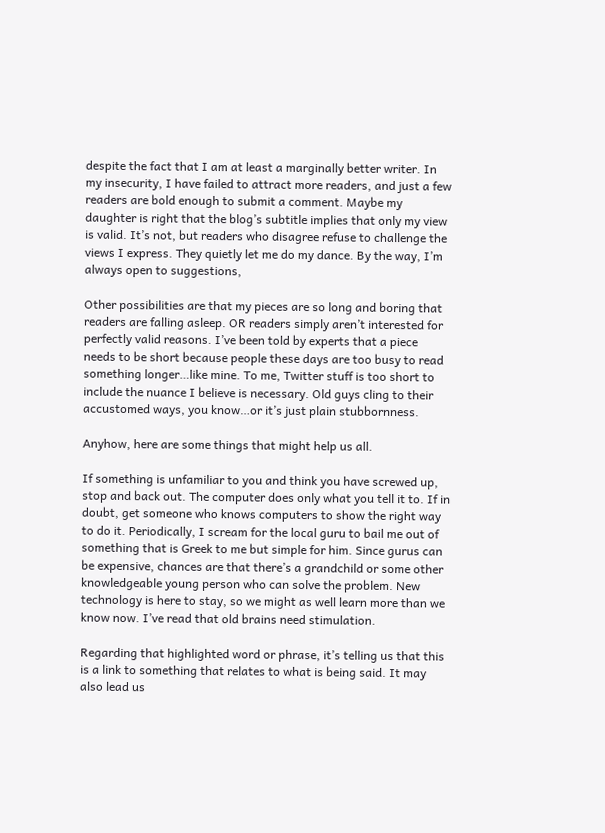despite the fact that I am at least a marginally better writer. In my insecurity, I have failed to attract more readers, and just a few readers are bold enough to submit a comment. Maybe my daughter is right that the blog’s subtitle implies that only my view is valid. It’s not, but readers who disagree refuse to challenge the views I express. They quietly let me do my dance. By the way, I’m always open to suggestions,

Other possibilities are that my pieces are so long and boring that readers are falling asleep. OR readers simply aren’t interested for perfectly valid reasons. I’ve been told by experts that a piece needs to be short because people these days are too busy to read something longer…like mine. To me, Twitter stuff is too short to include the nuance I believe is necessary. Old guys cling to their accustomed ways, you know…or it’s just plain stubbornness.

Anyhow, here are some things that might help us all.

If something is unfamiliar to you and think you have screwed up, stop and back out. The computer does only what you tell it to. If in doubt, get someone who knows computers to show the right way to do it. Periodically, I scream for the local guru to bail me out of something that is Greek to me but simple for him. Since gurus can be expensive, chances are that there’s a grandchild or some other knowledgeable young person who can solve the problem. New technology is here to stay, so we might as well learn more than we know now. I’ve read that old brains need stimulation.

Regarding that highlighted word or phrase, it’s telling us that this is a link to something that relates to what is being said. It may also lead us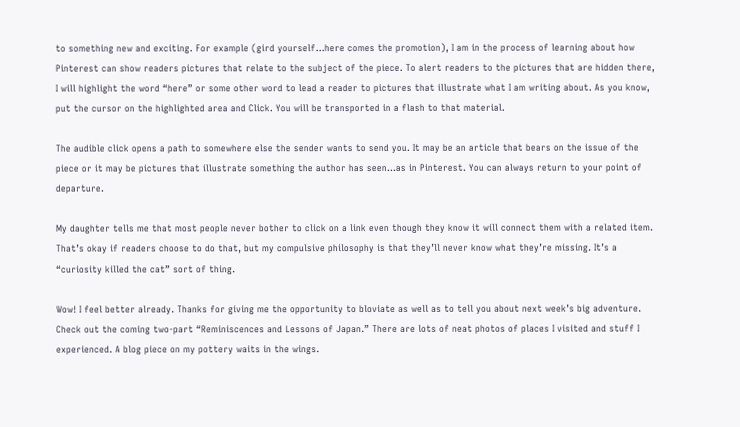to something new and exciting. For example (gird yourself…here comes the promotion), I am in the process of learning about how Pinterest can show readers pictures that relate to the subject of the piece. To alert readers to the pictures that are hidden there, I will highlight the word “here” or some other word to lead a reader to pictures that illustrate what I am writing about. As you know, put the cursor on the highlighted area and Click. You will be transported in a flash to that material.

The audible click opens a path to somewhere else the sender wants to send you. It may be an article that bears on the issue of the piece or it may be pictures that illustrate something the author has seen…as in Pinterest. You can always return to your point of departure.

My daughter tells me that most people never bother to click on a link even though they know it will connect them with a related item. That’s okay if readers choose to do that, but my compulsive philosophy is that they’ll never know what they’re missing. It’s a “curiosity killed the cat” sort of thing.

Wow! I feel better already. Thanks for giving me the opportunity to bloviate as well as to tell you about next week’s big adventure. Check out the coming two-part “Reminiscences and Lessons of Japan.” There are lots of neat photos of places I visited and stuff I experienced. A blog piece on my pottery waits in the wings.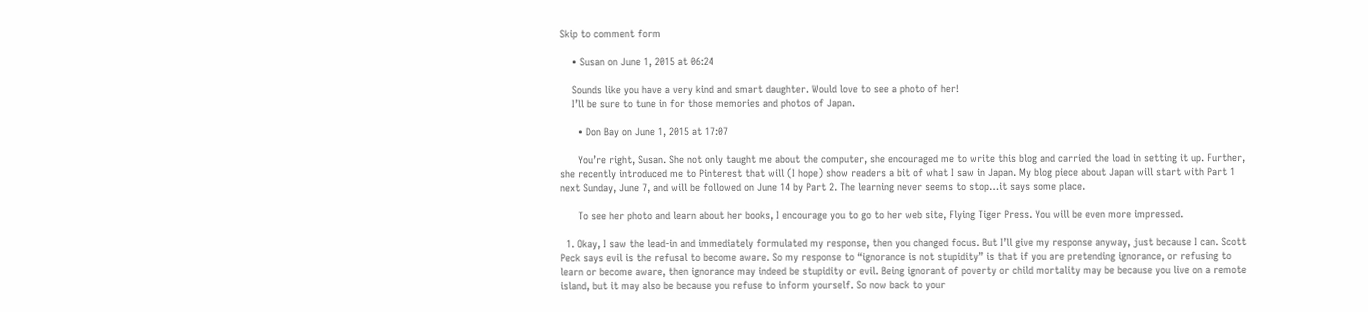Skip to comment form

    • Susan on June 1, 2015 at 06:24

    Sounds like you have a very kind and smart daughter. Would love to see a photo of her!
    I’ll be sure to tune in for those memories and photos of Japan.

      • Don Bay on June 1, 2015 at 17:07

      You’re right, Susan. She not only taught me about the computer, she encouraged me to write this blog and carried the load in setting it up. Further, she recently introduced me to Pinterest that will (I hope) show readers a bit of what I saw in Japan. My blog piece about Japan will start with Part 1 next Sunday, June 7, and will be followed on June 14 by Part 2. The learning never seems to stop…it says some place.

      To see her photo and learn about her books, I encourage you to go to her web site, Flying Tiger Press. You will be even more impressed.

  1. Okay, I saw the lead-in and immediately formulated my response, then you changed focus. But I’ll give my response anyway, just because I can. Scott Peck says evil is the refusal to become aware. So my response to “ignorance is not stupidity” is that if you are pretending ignorance, or refusing to learn or become aware, then ignorance may indeed be stupidity or evil. Being ignorant of poverty or child mortality may be because you live on a remote island, but it may also be because you refuse to inform yourself. So now back to your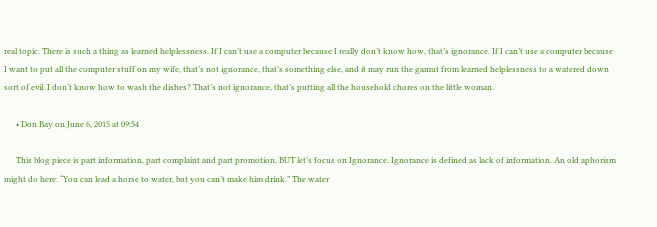real topic. There is such a thing as learned helplessness. If I can’t use a computer because I really don’t know how, that’s ignorance. If I can’t use a computer because I want to put all the computer stuff on my wife, that’s not ignorance, that’s something else, and it may run the gamut from learned helplessness to a watered down sort of evil. I don’t know how to wash the dishes? That’s not ignorance, that’s putting all the household chores on the little woman.

      • Don Bay on June 6, 2015 at 09:54

      This blog piece is part information, part complaint and part promotion, BUT let’s focus on Ignorance. Ignorance is defined as lack of information. An old aphorism might do here: “You can lead a horse to water, but you can’t make him drink.” The water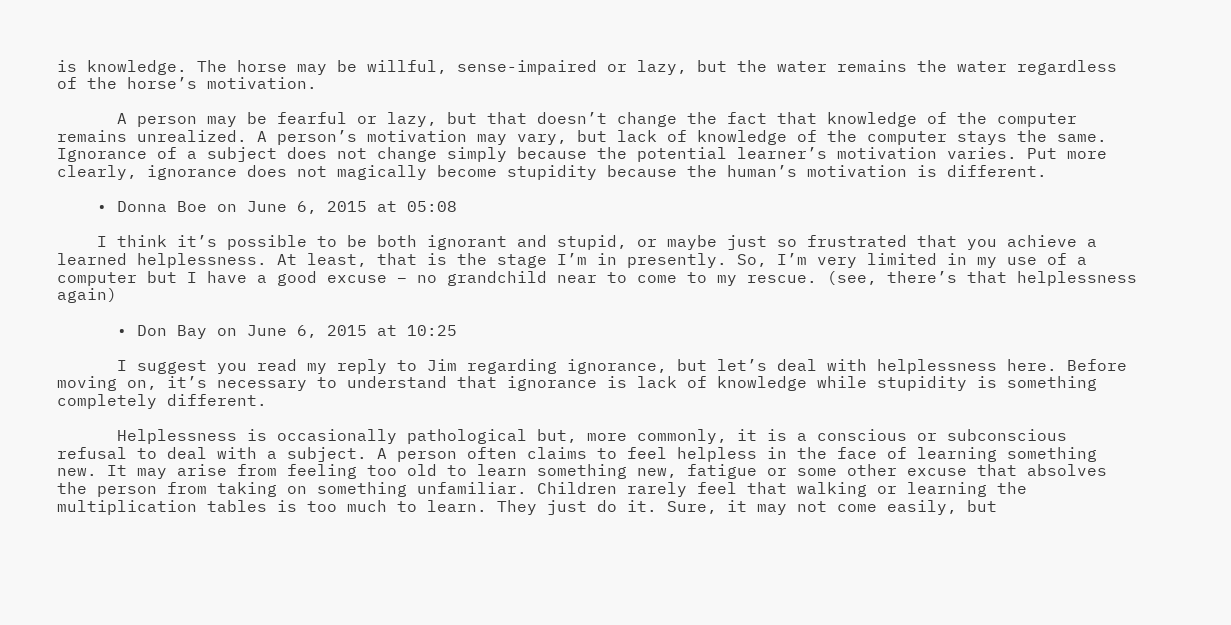is knowledge. The horse may be willful, sense-impaired or lazy, but the water remains the water regardless of the horse’s motivation.

      A person may be fearful or lazy, but that doesn’t change the fact that knowledge of the computer remains unrealized. A person’s motivation may vary, but lack of knowledge of the computer stays the same. Ignorance of a subject does not change simply because the potential learner’s motivation varies. Put more clearly, ignorance does not magically become stupidity because the human’s motivation is different.

    • Donna Boe on June 6, 2015 at 05:08

    I think it’s possible to be both ignorant and stupid, or maybe just so frustrated that you achieve a learned helplessness. At least, that is the stage I’m in presently. So, I’m very limited in my use of a computer but I have a good excuse – no grandchild near to come to my rescue. (see, there’s that helplessness again)

      • Don Bay on June 6, 2015 at 10:25

      I suggest you read my reply to Jim regarding ignorance, but let’s deal with helplessness here. Before moving on, it’s necessary to understand that ignorance is lack of knowledge while stupidity is something completely different.

      Helplessness is occasionally pathological but, more commonly, it is a conscious or subconscious refusal to deal with a subject. A person often claims to feel helpless in the face of learning something new. It may arise from feeling too old to learn something new, fatigue or some other excuse that absolves the person from taking on something unfamiliar. Children rarely feel that walking or learning the multiplication tables is too much to learn. They just do it. Sure, it may not come easily, but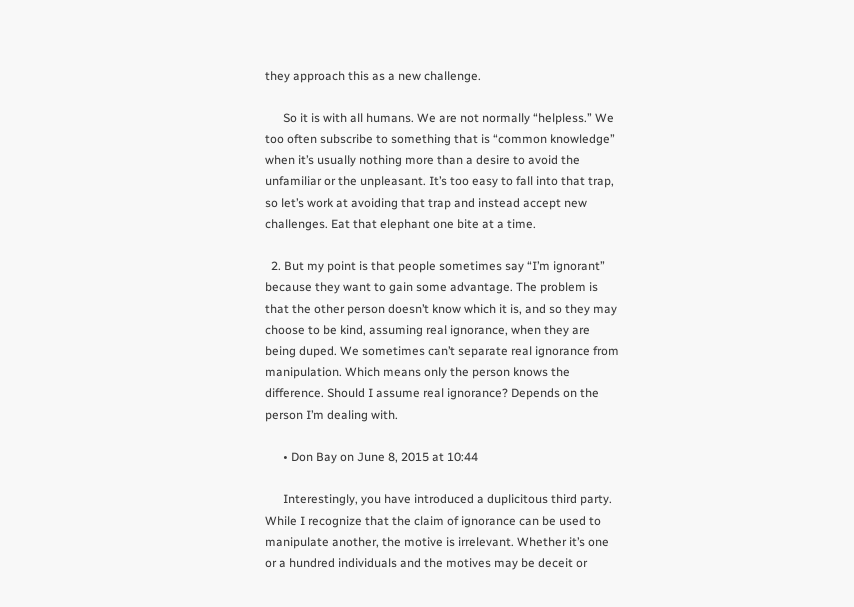they approach this as a new challenge.

      So it is with all humans. We are not normally “helpless.” We too often subscribe to something that is “common knowledge” when it’s usually nothing more than a desire to avoid the unfamiliar or the unpleasant. It’s too easy to fall into that trap, so let’s work at avoiding that trap and instead accept new challenges. Eat that elephant one bite at a time.

  2. But my point is that people sometimes say “I’m ignorant” because they want to gain some advantage. The problem is that the other person doesn’t know which it is, and so they may choose to be kind, assuming real ignorance, when they are being duped. We sometimes can’t separate real ignorance from manipulation. Which means only the person knows the difference. Should I assume real ignorance? Depends on the person I’m dealing with.

      • Don Bay on June 8, 2015 at 10:44

      Interestingly, you have introduced a duplicitous third party. While I recognize that the claim of ignorance can be used to manipulate another, the motive is irrelevant. Whether it’s one or a hundred individuals and the motives may be deceit or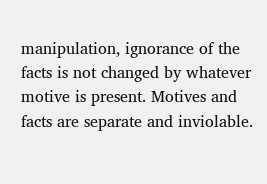manipulation, ignorance of the facts is not changed by whatever motive is present. Motives and facts are separate and inviolable.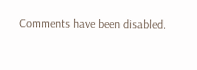Comments have been disabled.